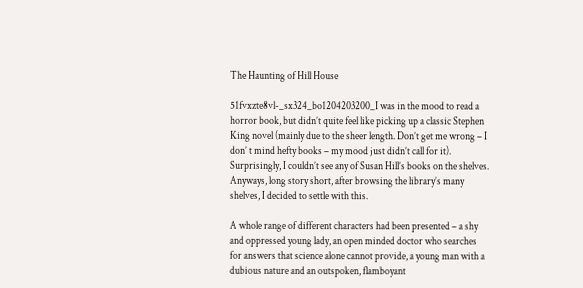The Haunting of Hill House

51fvxzte8vl-_sx324_bo1204203200_I was in the mood to read a horror book, but didn’t quite feel like picking up a classic Stephen King novel (mainly due to the sheer length. Don’t get me wrong – I don’ t mind hefty books – my mood just didn’t call for it). Surprisingly, I couldn’t see any of Susan Hill’s books on the shelves. Anyways, long story short, after browsing the library’s many shelves, I decided to settle with this.

A whole range of different characters had been presented – a shy and oppressed young lady, an open minded doctor who searches for answers that science alone cannot provide, a young man with a dubious nature and an outspoken, flamboyant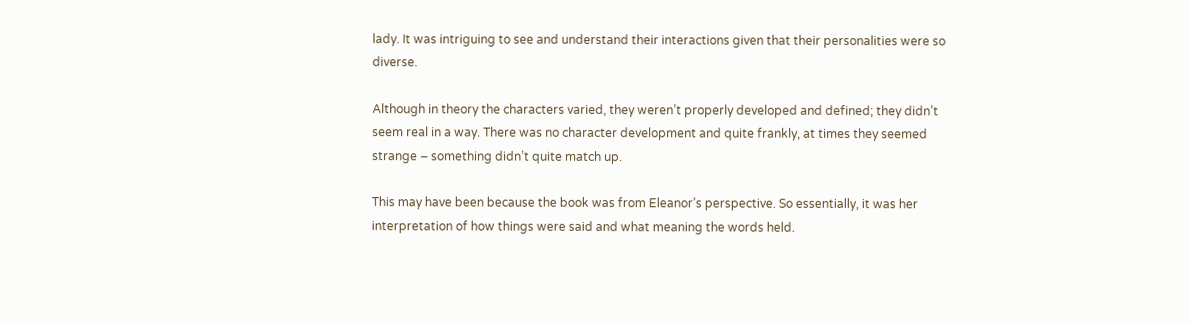lady. It was intriguing to see and understand their interactions given that their personalities were so diverse.

Although in theory the characters varied, they weren’t properly developed and defined; they didn’t seem real in a way. There was no character development and quite frankly, at times they seemed strange – something didn’t quite match up.

This may have been because the book was from Eleanor’s perspective. So essentially, it was her interpretation of how things were said and what meaning the words held.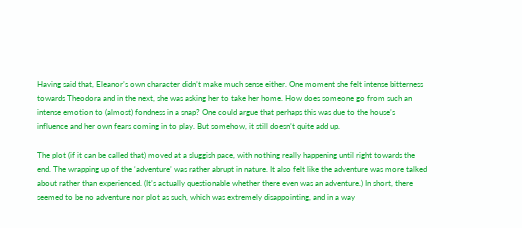Having said that, Eleanor’s own character didn’t make much sense either. One moment she felt intense bitterness towards Theodora and in the next, she was asking her to take her home. How does someone go from such an intense emotion to (almost) fondness in a snap? One could argue that perhaps this was due to the house’s influence and her own fears coming in to play. But somehow, it still doesn’t quite add up.

The plot (if it can be called that) moved at a sluggish pace, with nothing really happening until right towards the end. The wrapping up of the ‘adventure’ was rather abrupt in nature. It also felt like the adventure was more talked about rather than experienced. (It’s actually questionable whether there even was an adventure.) In short, there seemed to be no adventure nor plot as such, which was extremely disappointing, and in a way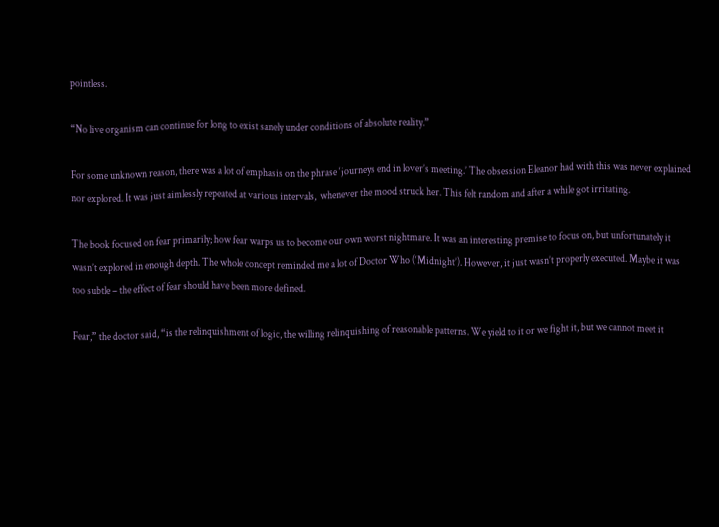pointless.

“No live organism can continue for long to exist sanely under conditions of absolute reality.”

For some unknown reason, there was a lot of emphasis on the phrase ‘journeys end in lover’s meeting.’ The obsession Eleanor had with this was never explained nor explored. It was just aimlessly repeated at various intervals,  whenever the mood struck her. This felt random and after a while got irritating.

The book focused on fear primarily; how fear warps us to become our own worst nightmare. It was an interesting premise to focus on, but unfortunately it wasn’t explored in enough depth. The whole concept reminded me a lot of Doctor Who (‘Midnight’). However, it just wasn’t properly executed. Maybe it was too subtle – the effect of fear should have been more defined.

Fear,” the doctor said, “is the relinquishment of logic, the willing relinquishing of reasonable patterns. We yield to it or we fight it, but we cannot meet it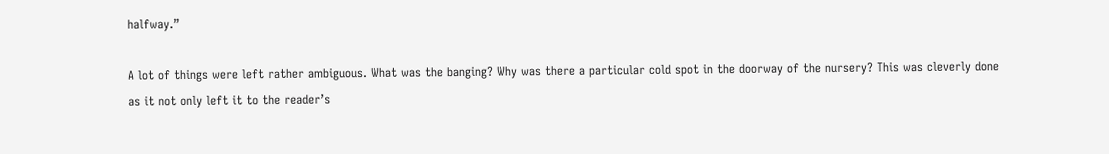halfway.”

A lot of things were left rather ambiguous. What was the banging? Why was there a particular cold spot in the doorway of the nursery? This was cleverly done as it not only left it to the reader’s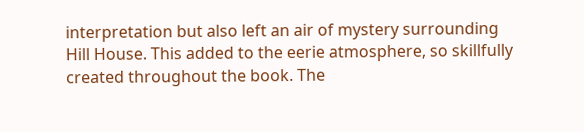interpretation but also left an air of mystery surrounding Hill House. This added to the eerie atmosphere, so skillfully created throughout the book. The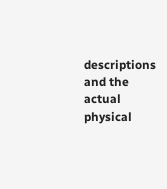descriptions and the actual physical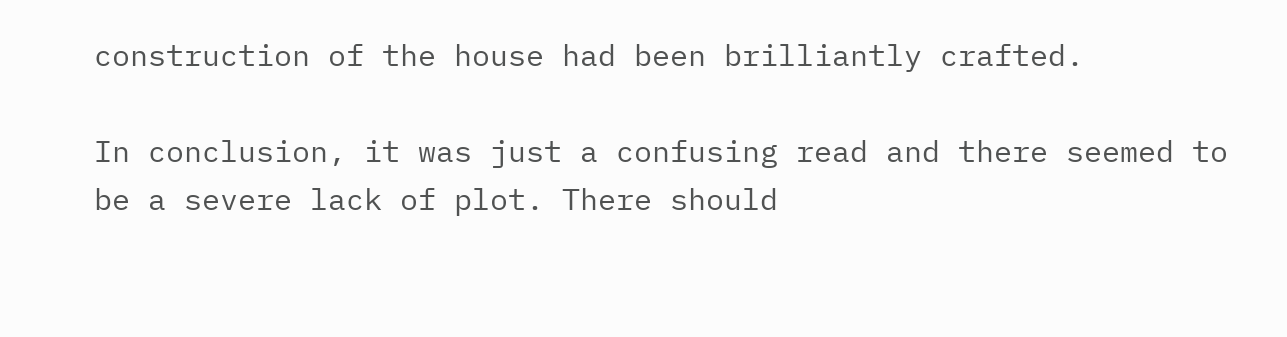construction of the house had been brilliantly crafted.

In conclusion, it was just a confusing read and there seemed to be a severe lack of plot. There should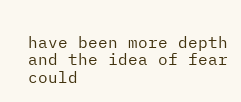have been more depth and the idea of fear could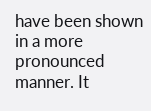have been shown in a more pronounced manner. It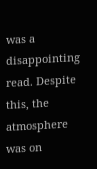was a disappointing read. Despite this, the atmosphere was on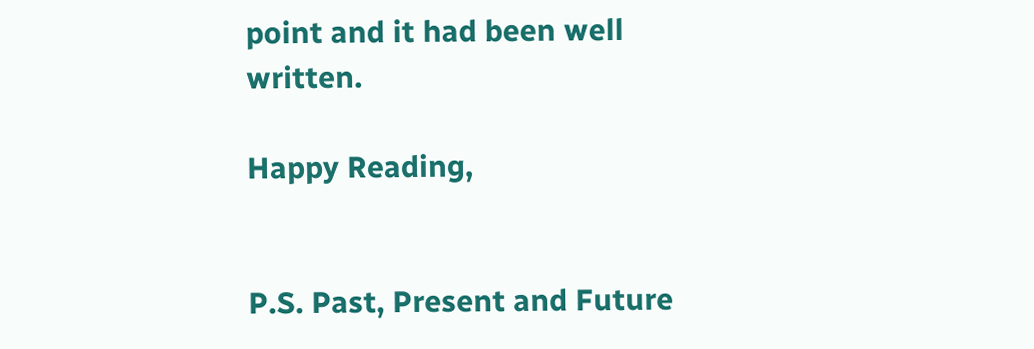point and it had been well written.

Happy Reading,


P.S. Past, Present and Future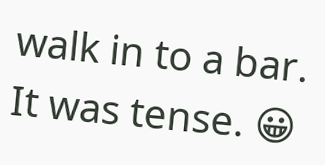walk in to a bar. It was tense. 😀